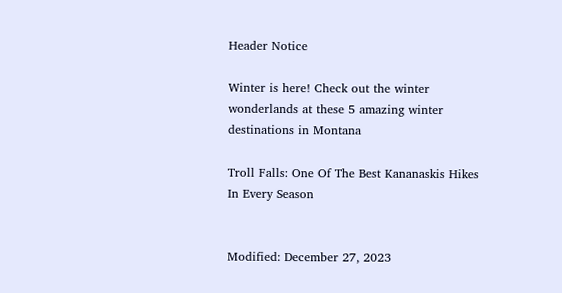Header Notice

Winter is here! Check out the winter wonderlands at these 5 amazing winter destinations in Montana

Troll Falls: One Of The Best Kananaskis Hikes In Every Season


Modified: December 27, 2023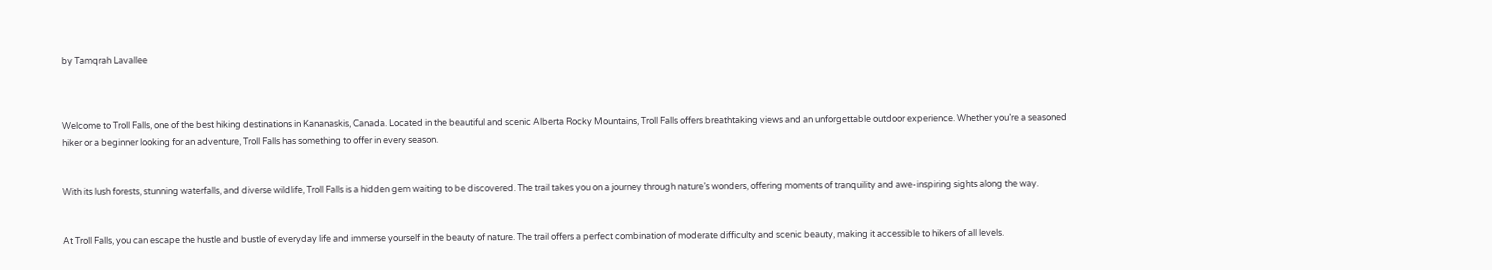by Tamqrah Lavallee



Welcome to Troll Falls, one of the best hiking destinations in Kananaskis, Canada. Located in the beautiful and scenic Alberta Rocky Mountains, Troll Falls offers breathtaking views and an unforgettable outdoor experience. Whether you’re a seasoned hiker or a beginner looking for an adventure, Troll Falls has something to offer in every season.


With its lush forests, stunning waterfalls, and diverse wildlife, Troll Falls is a hidden gem waiting to be discovered. The trail takes you on a journey through nature’s wonders, offering moments of tranquility and awe-inspiring sights along the way.


At Troll Falls, you can escape the hustle and bustle of everyday life and immerse yourself in the beauty of nature. The trail offers a perfect combination of moderate difficulty and scenic beauty, making it accessible to hikers of all levels.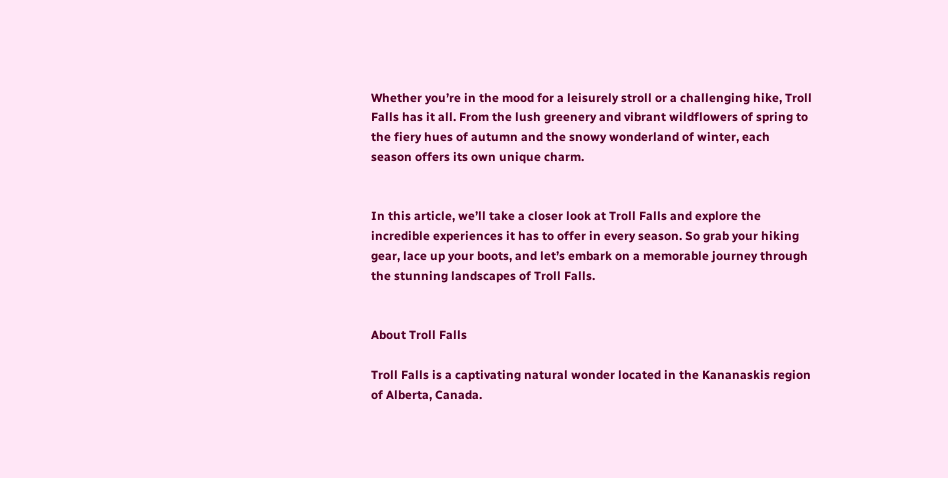Whether you’re in the mood for a leisurely stroll or a challenging hike, Troll Falls has it all. From the lush greenery and vibrant wildflowers of spring to the fiery hues of autumn and the snowy wonderland of winter, each season offers its own unique charm.


In this article, we’ll take a closer look at Troll Falls and explore the incredible experiences it has to offer in every season. So grab your hiking gear, lace up your boots, and let’s embark on a memorable journey through the stunning landscapes of Troll Falls.


About Troll Falls

Troll Falls is a captivating natural wonder located in the Kananaskis region of Alberta, Canada.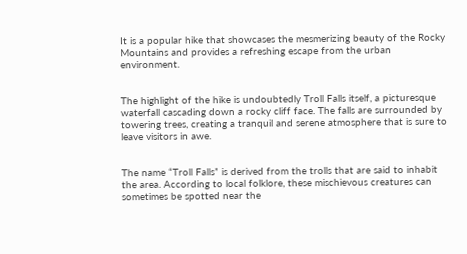It is a popular hike that showcases the mesmerizing beauty of the Rocky Mountains and provides a refreshing escape from the urban environment.


The highlight of the hike is undoubtedly Troll Falls itself, a picturesque waterfall cascading down a rocky cliff face. The falls are surrounded by towering trees, creating a tranquil and serene atmosphere that is sure to leave visitors in awe.


The name “Troll Falls” is derived from the trolls that are said to inhabit the area. According to local folklore, these mischievous creatures can sometimes be spotted near the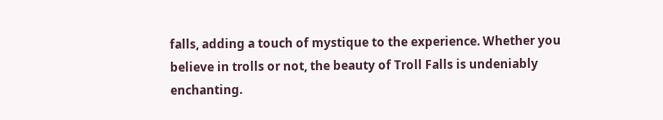falls, adding a touch of mystique to the experience. Whether you believe in trolls or not, the beauty of Troll Falls is undeniably enchanting.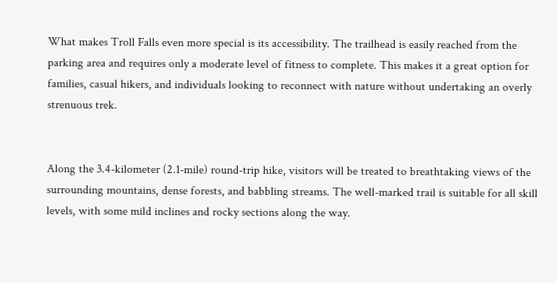What makes Troll Falls even more special is its accessibility. The trailhead is easily reached from the parking area and requires only a moderate level of fitness to complete. This makes it a great option for families, casual hikers, and individuals looking to reconnect with nature without undertaking an overly strenuous trek.


Along the 3.4-kilometer (2.1-mile) round-trip hike, visitors will be treated to breathtaking views of the surrounding mountains, dense forests, and babbling streams. The well-marked trail is suitable for all skill levels, with some mild inclines and rocky sections along the way.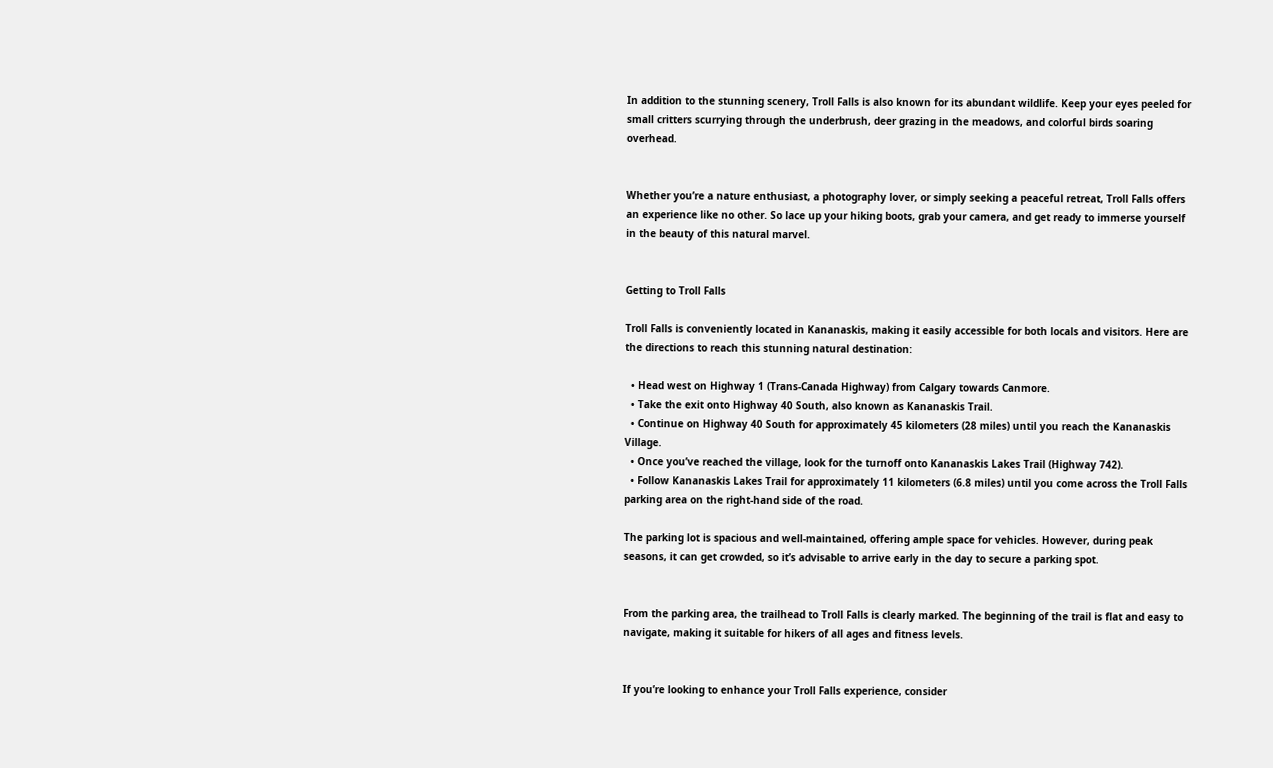In addition to the stunning scenery, Troll Falls is also known for its abundant wildlife. Keep your eyes peeled for small critters scurrying through the underbrush, deer grazing in the meadows, and colorful birds soaring overhead.


Whether you’re a nature enthusiast, a photography lover, or simply seeking a peaceful retreat, Troll Falls offers an experience like no other. So lace up your hiking boots, grab your camera, and get ready to immerse yourself in the beauty of this natural marvel.


Getting to Troll Falls

Troll Falls is conveniently located in Kananaskis, making it easily accessible for both locals and visitors. Here are the directions to reach this stunning natural destination:

  • Head west on Highway 1 (Trans-Canada Highway) from Calgary towards Canmore.
  • Take the exit onto Highway 40 South, also known as Kananaskis Trail.
  • Continue on Highway 40 South for approximately 45 kilometers (28 miles) until you reach the Kananaskis Village.
  • Once you’ve reached the village, look for the turnoff onto Kananaskis Lakes Trail (Highway 742).
  • Follow Kananaskis Lakes Trail for approximately 11 kilometers (6.8 miles) until you come across the Troll Falls parking area on the right-hand side of the road.

The parking lot is spacious and well-maintained, offering ample space for vehicles. However, during peak seasons, it can get crowded, so it’s advisable to arrive early in the day to secure a parking spot.


From the parking area, the trailhead to Troll Falls is clearly marked. The beginning of the trail is flat and easy to navigate, making it suitable for hikers of all ages and fitness levels.


If you’re looking to enhance your Troll Falls experience, consider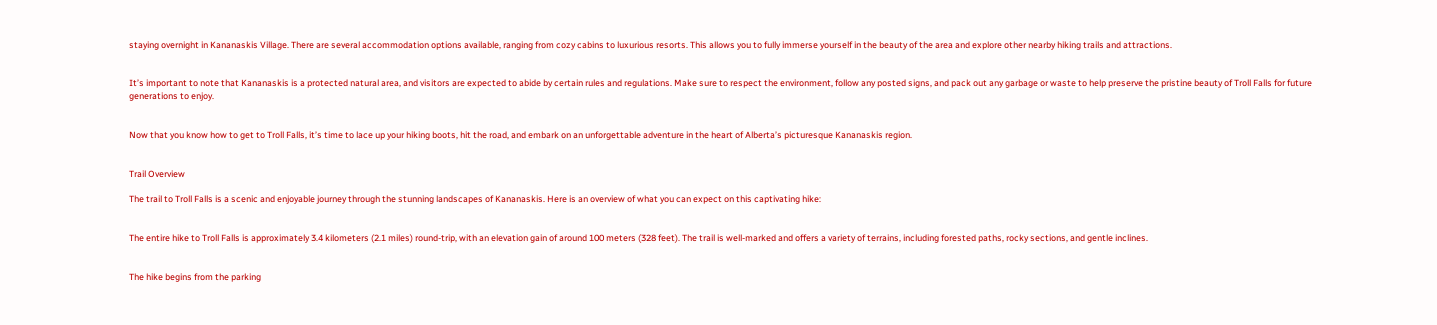staying overnight in Kananaskis Village. There are several accommodation options available, ranging from cozy cabins to luxurious resorts. This allows you to fully immerse yourself in the beauty of the area and explore other nearby hiking trails and attractions.


It’s important to note that Kananaskis is a protected natural area, and visitors are expected to abide by certain rules and regulations. Make sure to respect the environment, follow any posted signs, and pack out any garbage or waste to help preserve the pristine beauty of Troll Falls for future generations to enjoy.


Now that you know how to get to Troll Falls, it’s time to lace up your hiking boots, hit the road, and embark on an unforgettable adventure in the heart of Alberta’s picturesque Kananaskis region.


Trail Overview

The trail to Troll Falls is a scenic and enjoyable journey through the stunning landscapes of Kananaskis. Here is an overview of what you can expect on this captivating hike:


The entire hike to Troll Falls is approximately 3.4 kilometers (2.1 miles) round-trip, with an elevation gain of around 100 meters (328 feet). The trail is well-marked and offers a variety of terrains, including forested paths, rocky sections, and gentle inclines.


The hike begins from the parking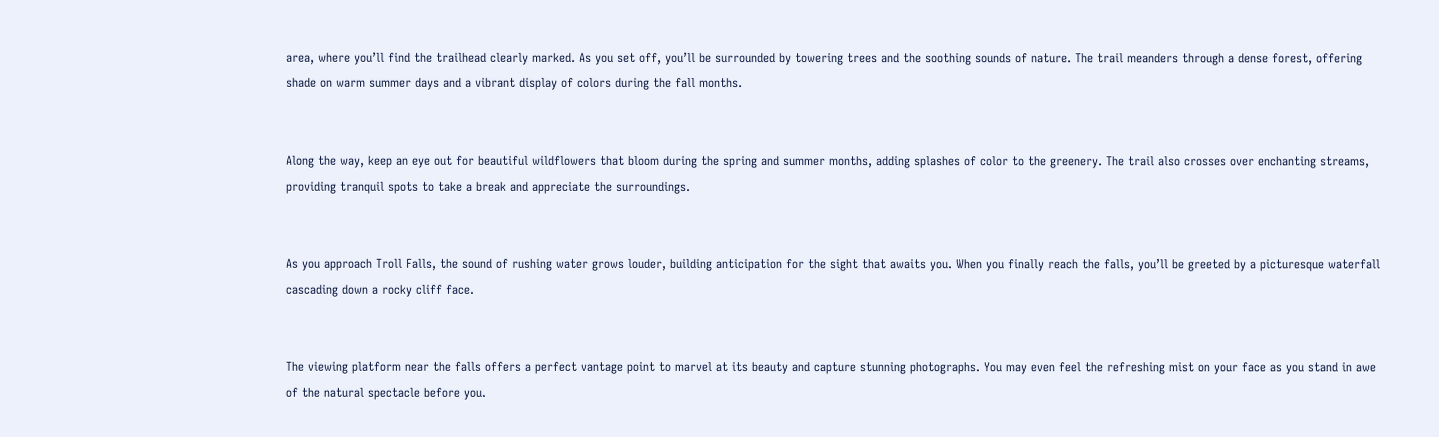area, where you’ll find the trailhead clearly marked. As you set off, you’ll be surrounded by towering trees and the soothing sounds of nature. The trail meanders through a dense forest, offering shade on warm summer days and a vibrant display of colors during the fall months.


Along the way, keep an eye out for beautiful wildflowers that bloom during the spring and summer months, adding splashes of color to the greenery. The trail also crosses over enchanting streams, providing tranquil spots to take a break and appreciate the surroundings.


As you approach Troll Falls, the sound of rushing water grows louder, building anticipation for the sight that awaits you. When you finally reach the falls, you’ll be greeted by a picturesque waterfall cascading down a rocky cliff face.


The viewing platform near the falls offers a perfect vantage point to marvel at its beauty and capture stunning photographs. You may even feel the refreshing mist on your face as you stand in awe of the natural spectacle before you.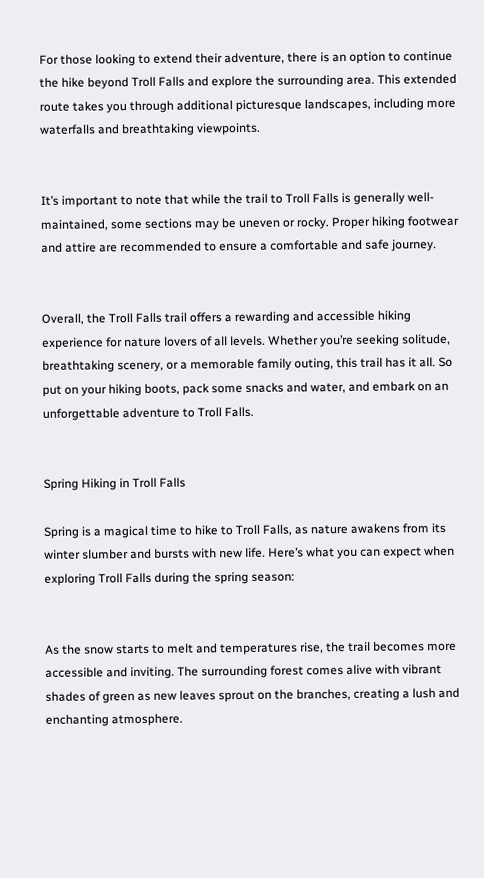For those looking to extend their adventure, there is an option to continue the hike beyond Troll Falls and explore the surrounding area. This extended route takes you through additional picturesque landscapes, including more waterfalls and breathtaking viewpoints.


It’s important to note that while the trail to Troll Falls is generally well-maintained, some sections may be uneven or rocky. Proper hiking footwear and attire are recommended to ensure a comfortable and safe journey.


Overall, the Troll Falls trail offers a rewarding and accessible hiking experience for nature lovers of all levels. Whether you’re seeking solitude, breathtaking scenery, or a memorable family outing, this trail has it all. So put on your hiking boots, pack some snacks and water, and embark on an unforgettable adventure to Troll Falls.


Spring Hiking in Troll Falls

Spring is a magical time to hike to Troll Falls, as nature awakens from its winter slumber and bursts with new life. Here’s what you can expect when exploring Troll Falls during the spring season:


As the snow starts to melt and temperatures rise, the trail becomes more accessible and inviting. The surrounding forest comes alive with vibrant shades of green as new leaves sprout on the branches, creating a lush and enchanting atmosphere.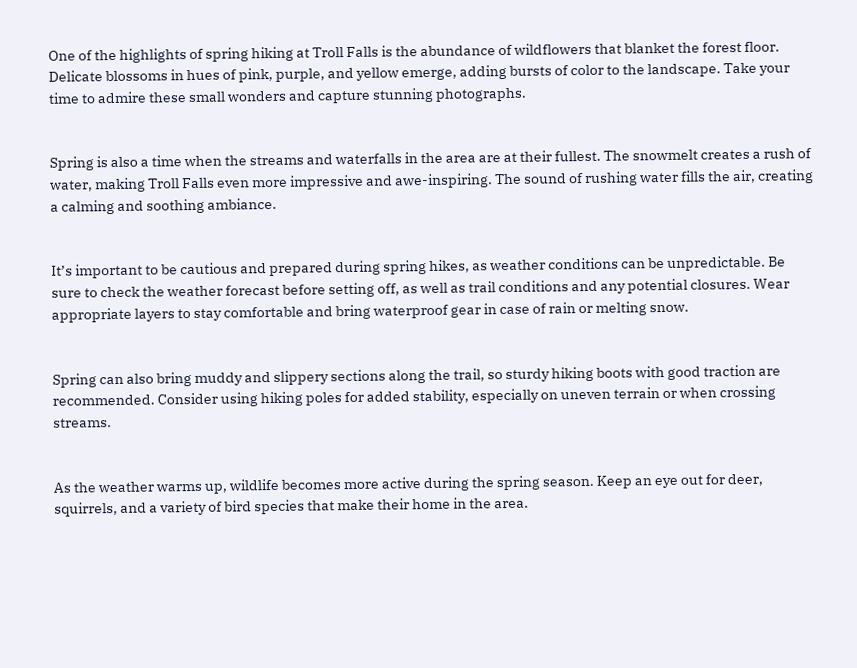One of the highlights of spring hiking at Troll Falls is the abundance of wildflowers that blanket the forest floor. Delicate blossoms in hues of pink, purple, and yellow emerge, adding bursts of color to the landscape. Take your time to admire these small wonders and capture stunning photographs.


Spring is also a time when the streams and waterfalls in the area are at their fullest. The snowmelt creates a rush of water, making Troll Falls even more impressive and awe-inspiring. The sound of rushing water fills the air, creating a calming and soothing ambiance.


It’s important to be cautious and prepared during spring hikes, as weather conditions can be unpredictable. Be sure to check the weather forecast before setting off, as well as trail conditions and any potential closures. Wear appropriate layers to stay comfortable and bring waterproof gear in case of rain or melting snow.


Spring can also bring muddy and slippery sections along the trail, so sturdy hiking boots with good traction are recommended. Consider using hiking poles for added stability, especially on uneven terrain or when crossing streams.


As the weather warms up, wildlife becomes more active during the spring season. Keep an eye out for deer, squirrels, and a variety of bird species that make their home in the area.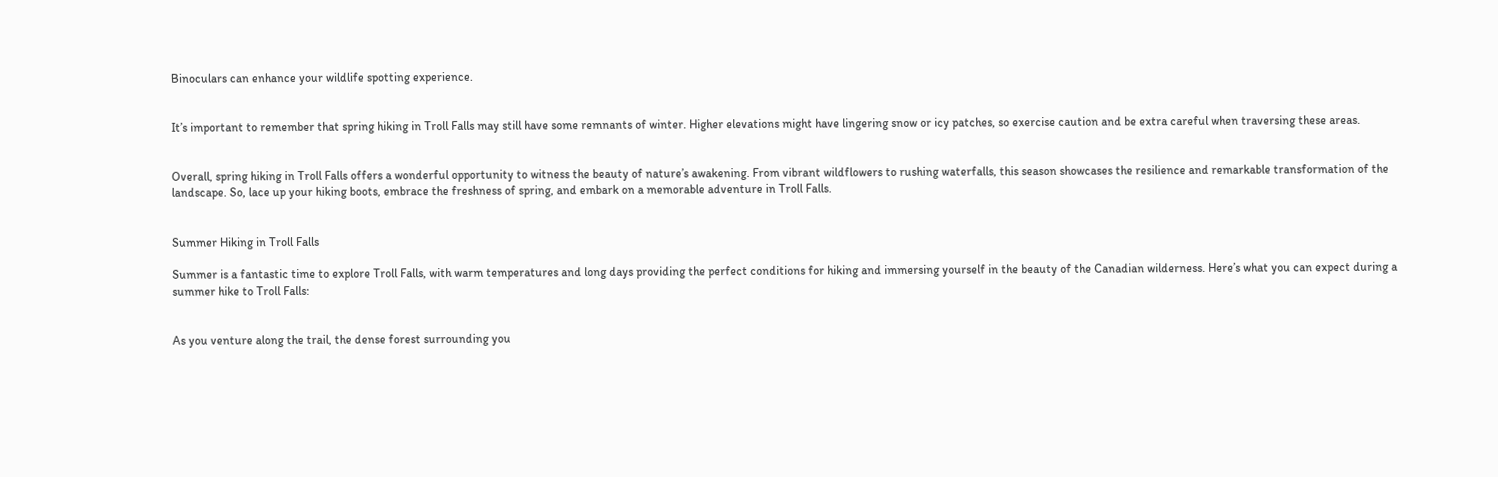Binoculars can enhance your wildlife spotting experience.


It’s important to remember that spring hiking in Troll Falls may still have some remnants of winter. Higher elevations might have lingering snow or icy patches, so exercise caution and be extra careful when traversing these areas.


Overall, spring hiking in Troll Falls offers a wonderful opportunity to witness the beauty of nature’s awakening. From vibrant wildflowers to rushing waterfalls, this season showcases the resilience and remarkable transformation of the landscape. So, lace up your hiking boots, embrace the freshness of spring, and embark on a memorable adventure in Troll Falls.


Summer Hiking in Troll Falls

Summer is a fantastic time to explore Troll Falls, with warm temperatures and long days providing the perfect conditions for hiking and immersing yourself in the beauty of the Canadian wilderness. Here’s what you can expect during a summer hike to Troll Falls:


As you venture along the trail, the dense forest surrounding you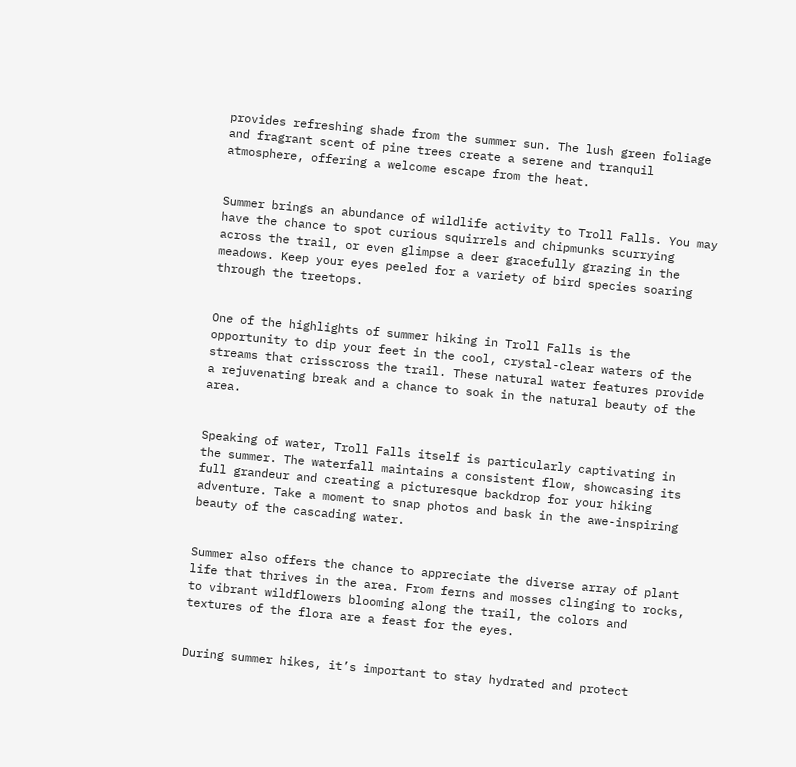provides refreshing shade from the summer sun. The lush green foliage and fragrant scent of pine trees create a serene and tranquil atmosphere, offering a welcome escape from the heat.


Summer brings an abundance of wildlife activity to Troll Falls. You may have the chance to spot curious squirrels and chipmunks scurrying across the trail, or even glimpse a deer gracefully grazing in the meadows. Keep your eyes peeled for a variety of bird species soaring through the treetops.


One of the highlights of summer hiking in Troll Falls is the opportunity to dip your feet in the cool, crystal-clear waters of the streams that crisscross the trail. These natural water features provide a rejuvenating break and a chance to soak in the natural beauty of the area.


Speaking of water, Troll Falls itself is particularly captivating in the summer. The waterfall maintains a consistent flow, showcasing its full grandeur and creating a picturesque backdrop for your hiking adventure. Take a moment to snap photos and bask in the awe-inspiring beauty of the cascading water.


Summer also offers the chance to appreciate the diverse array of plant life that thrives in the area. From ferns and mosses clinging to rocks, to vibrant wildflowers blooming along the trail, the colors and textures of the flora are a feast for the eyes.


During summer hikes, it’s important to stay hydrated and protect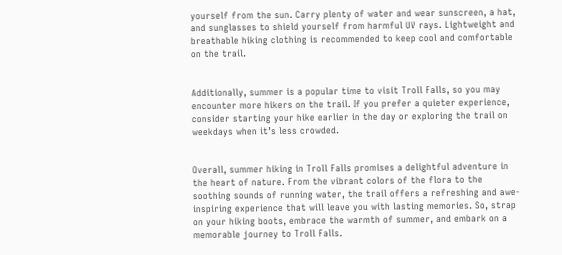yourself from the sun. Carry plenty of water and wear sunscreen, a hat, and sunglasses to shield yourself from harmful UV rays. Lightweight and breathable hiking clothing is recommended to keep cool and comfortable on the trail.


Additionally, summer is a popular time to visit Troll Falls, so you may encounter more hikers on the trail. If you prefer a quieter experience, consider starting your hike earlier in the day or exploring the trail on weekdays when it’s less crowded.


Overall, summer hiking in Troll Falls promises a delightful adventure in the heart of nature. From the vibrant colors of the flora to the soothing sounds of running water, the trail offers a refreshing and awe-inspiring experience that will leave you with lasting memories. So, strap on your hiking boots, embrace the warmth of summer, and embark on a memorable journey to Troll Falls.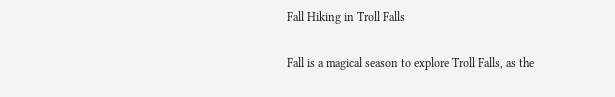Fall Hiking in Troll Falls

Fall is a magical season to explore Troll Falls, as the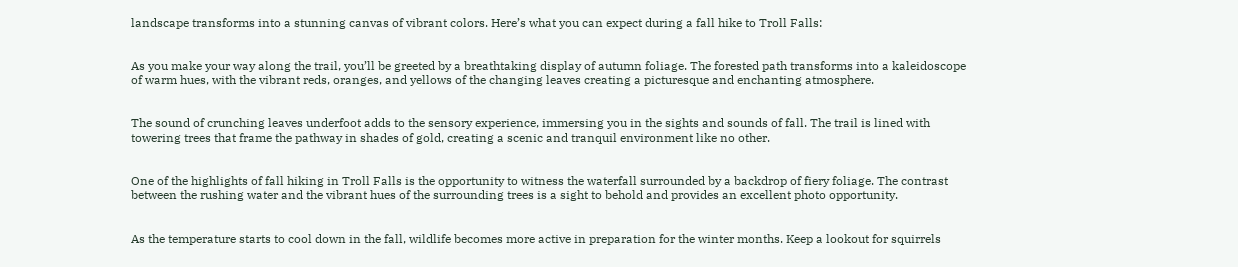landscape transforms into a stunning canvas of vibrant colors. Here’s what you can expect during a fall hike to Troll Falls:


As you make your way along the trail, you’ll be greeted by a breathtaking display of autumn foliage. The forested path transforms into a kaleidoscope of warm hues, with the vibrant reds, oranges, and yellows of the changing leaves creating a picturesque and enchanting atmosphere.


The sound of crunching leaves underfoot adds to the sensory experience, immersing you in the sights and sounds of fall. The trail is lined with towering trees that frame the pathway in shades of gold, creating a scenic and tranquil environment like no other.


One of the highlights of fall hiking in Troll Falls is the opportunity to witness the waterfall surrounded by a backdrop of fiery foliage. The contrast between the rushing water and the vibrant hues of the surrounding trees is a sight to behold and provides an excellent photo opportunity.


As the temperature starts to cool down in the fall, wildlife becomes more active in preparation for the winter months. Keep a lookout for squirrels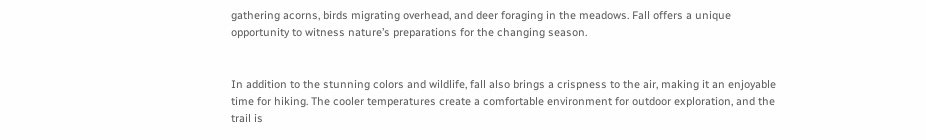gathering acorns, birds migrating overhead, and deer foraging in the meadows. Fall offers a unique opportunity to witness nature’s preparations for the changing season.


In addition to the stunning colors and wildlife, fall also brings a crispness to the air, making it an enjoyable time for hiking. The cooler temperatures create a comfortable environment for outdoor exploration, and the trail is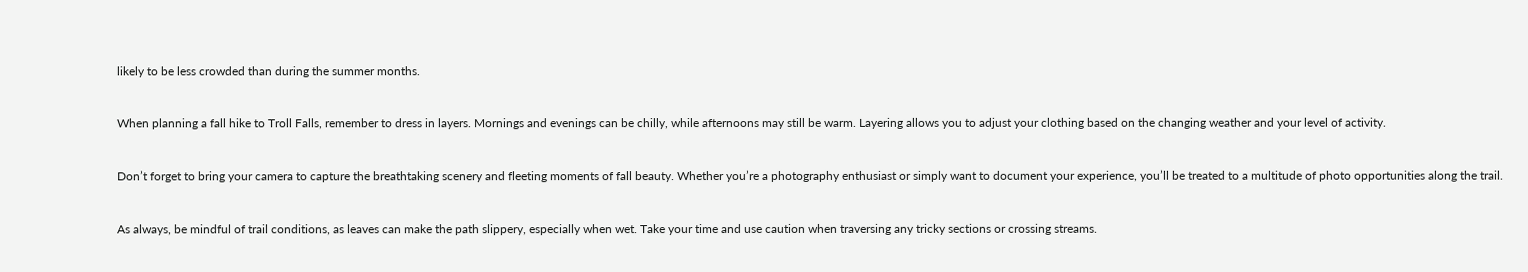likely to be less crowded than during the summer months.


When planning a fall hike to Troll Falls, remember to dress in layers. Mornings and evenings can be chilly, while afternoons may still be warm. Layering allows you to adjust your clothing based on the changing weather and your level of activity.


Don’t forget to bring your camera to capture the breathtaking scenery and fleeting moments of fall beauty. Whether you’re a photography enthusiast or simply want to document your experience, you’ll be treated to a multitude of photo opportunities along the trail.


As always, be mindful of trail conditions, as leaves can make the path slippery, especially when wet. Take your time and use caution when traversing any tricky sections or crossing streams.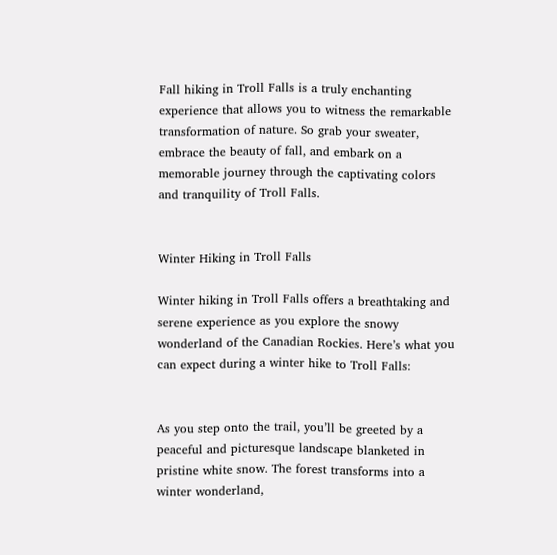Fall hiking in Troll Falls is a truly enchanting experience that allows you to witness the remarkable transformation of nature. So grab your sweater, embrace the beauty of fall, and embark on a memorable journey through the captivating colors and tranquility of Troll Falls.


Winter Hiking in Troll Falls

Winter hiking in Troll Falls offers a breathtaking and serene experience as you explore the snowy wonderland of the Canadian Rockies. Here’s what you can expect during a winter hike to Troll Falls:


As you step onto the trail, you’ll be greeted by a peaceful and picturesque landscape blanketed in pristine white snow. The forest transforms into a winter wonderland,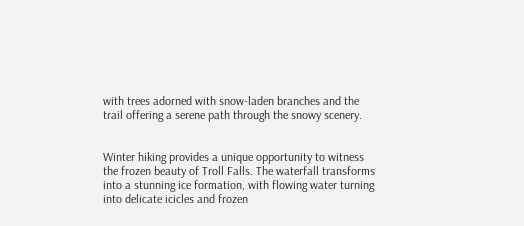with trees adorned with snow-laden branches and the trail offering a serene path through the snowy scenery.


Winter hiking provides a unique opportunity to witness the frozen beauty of Troll Falls. The waterfall transforms into a stunning ice formation, with flowing water turning into delicate icicles and frozen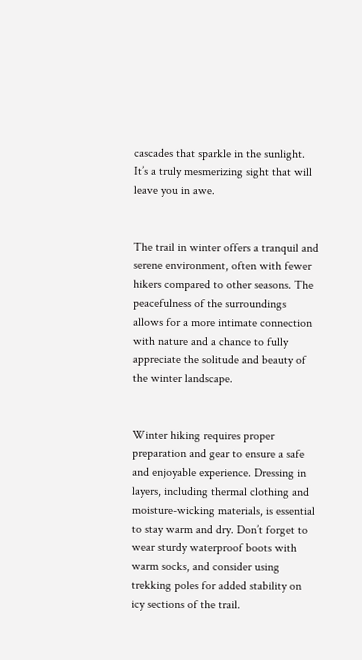cascades that sparkle in the sunlight. It’s a truly mesmerizing sight that will leave you in awe.


The trail in winter offers a tranquil and serene environment, often with fewer hikers compared to other seasons. The peacefulness of the surroundings allows for a more intimate connection with nature and a chance to fully appreciate the solitude and beauty of the winter landscape.


Winter hiking requires proper preparation and gear to ensure a safe and enjoyable experience. Dressing in layers, including thermal clothing and moisture-wicking materials, is essential to stay warm and dry. Don’t forget to wear sturdy waterproof boots with warm socks, and consider using trekking poles for added stability on icy sections of the trail.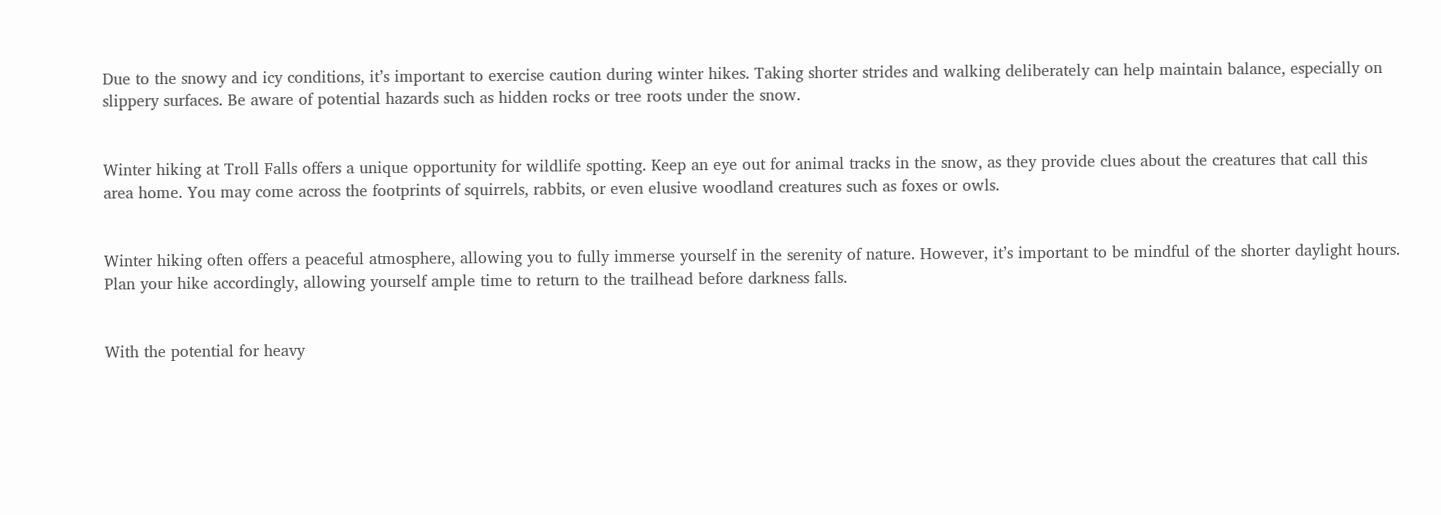Due to the snowy and icy conditions, it’s important to exercise caution during winter hikes. Taking shorter strides and walking deliberately can help maintain balance, especially on slippery surfaces. Be aware of potential hazards such as hidden rocks or tree roots under the snow.


Winter hiking at Troll Falls offers a unique opportunity for wildlife spotting. Keep an eye out for animal tracks in the snow, as they provide clues about the creatures that call this area home. You may come across the footprints of squirrels, rabbits, or even elusive woodland creatures such as foxes or owls.


Winter hiking often offers a peaceful atmosphere, allowing you to fully immerse yourself in the serenity of nature. However, it’s important to be mindful of the shorter daylight hours. Plan your hike accordingly, allowing yourself ample time to return to the trailhead before darkness falls.


With the potential for heavy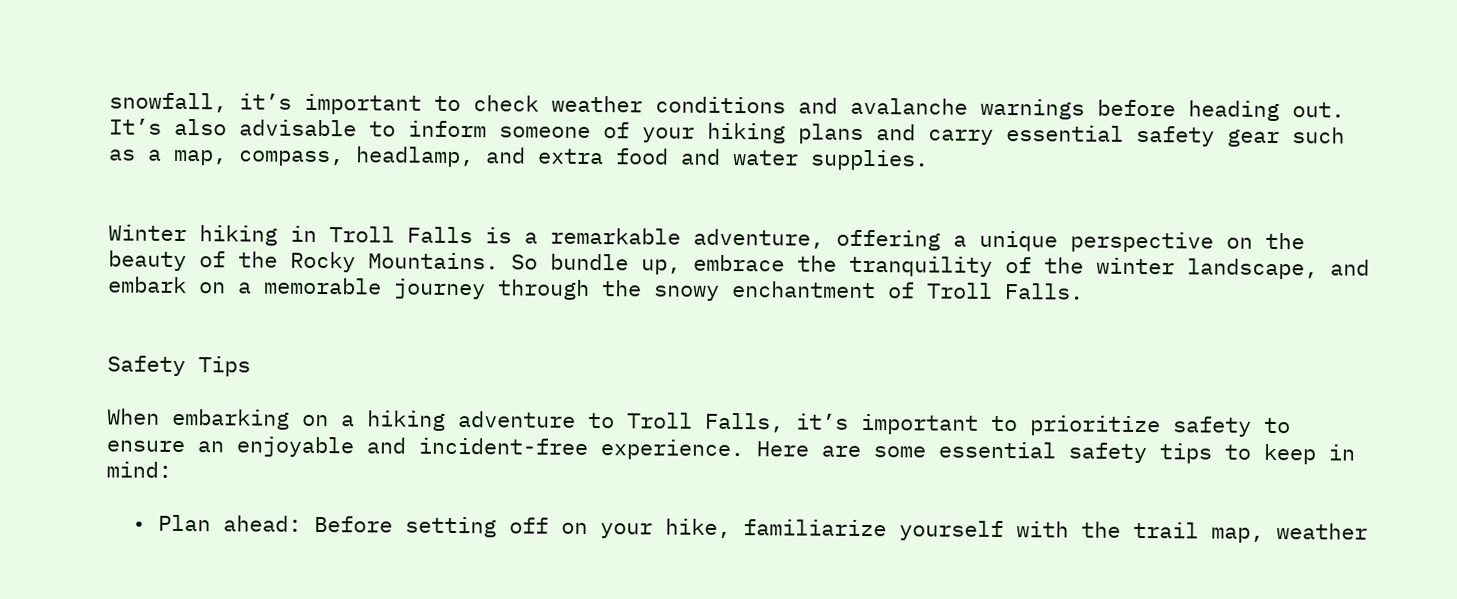snowfall, it’s important to check weather conditions and avalanche warnings before heading out. It’s also advisable to inform someone of your hiking plans and carry essential safety gear such as a map, compass, headlamp, and extra food and water supplies.


Winter hiking in Troll Falls is a remarkable adventure, offering a unique perspective on the beauty of the Rocky Mountains. So bundle up, embrace the tranquility of the winter landscape, and embark on a memorable journey through the snowy enchantment of Troll Falls.


Safety Tips

When embarking on a hiking adventure to Troll Falls, it’s important to prioritize safety to ensure an enjoyable and incident-free experience. Here are some essential safety tips to keep in mind:

  • Plan ahead: Before setting off on your hike, familiarize yourself with the trail map, weather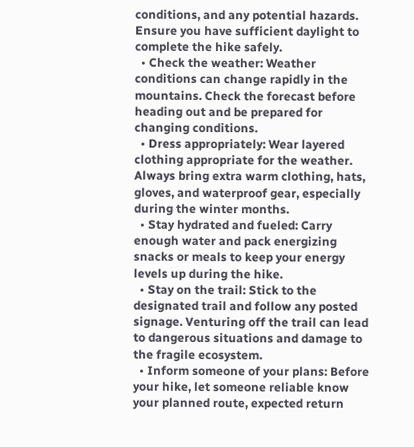conditions, and any potential hazards. Ensure you have sufficient daylight to complete the hike safely.
  • Check the weather: Weather conditions can change rapidly in the mountains. Check the forecast before heading out and be prepared for changing conditions.
  • Dress appropriately: Wear layered clothing appropriate for the weather. Always bring extra warm clothing, hats, gloves, and waterproof gear, especially during the winter months.
  • Stay hydrated and fueled: Carry enough water and pack energizing snacks or meals to keep your energy levels up during the hike.
  • Stay on the trail: Stick to the designated trail and follow any posted signage. Venturing off the trail can lead to dangerous situations and damage to the fragile ecosystem.
  • Inform someone of your plans: Before your hike, let someone reliable know your planned route, expected return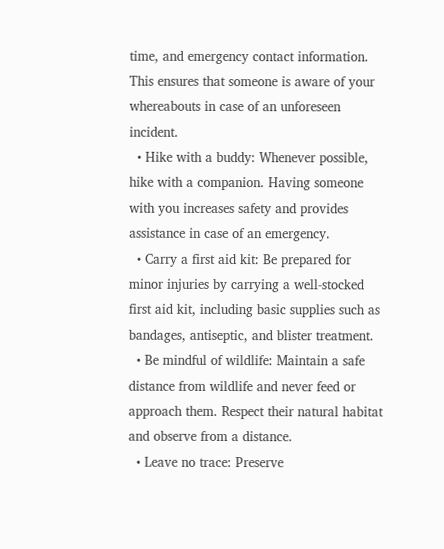time, and emergency contact information. This ensures that someone is aware of your whereabouts in case of an unforeseen incident.
  • Hike with a buddy: Whenever possible, hike with a companion. Having someone with you increases safety and provides assistance in case of an emergency.
  • Carry a first aid kit: Be prepared for minor injuries by carrying a well-stocked first aid kit, including basic supplies such as bandages, antiseptic, and blister treatment.
  • Be mindful of wildlife: Maintain a safe distance from wildlife and never feed or approach them. Respect their natural habitat and observe from a distance.
  • Leave no trace: Preserve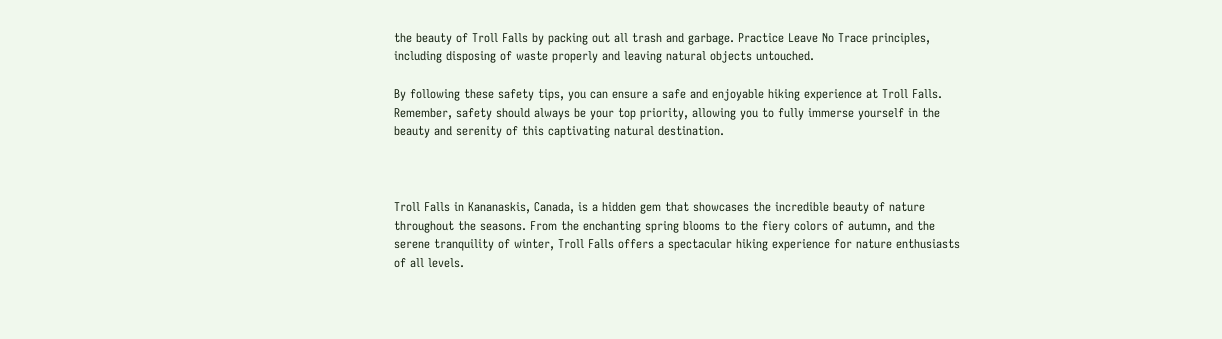the beauty of Troll Falls by packing out all trash and garbage. Practice Leave No Trace principles, including disposing of waste properly and leaving natural objects untouched.

By following these safety tips, you can ensure a safe and enjoyable hiking experience at Troll Falls. Remember, safety should always be your top priority, allowing you to fully immerse yourself in the beauty and serenity of this captivating natural destination.



Troll Falls in Kananaskis, Canada, is a hidden gem that showcases the incredible beauty of nature throughout the seasons. From the enchanting spring blooms to the fiery colors of autumn, and the serene tranquility of winter, Troll Falls offers a spectacular hiking experience for nature enthusiasts of all levels.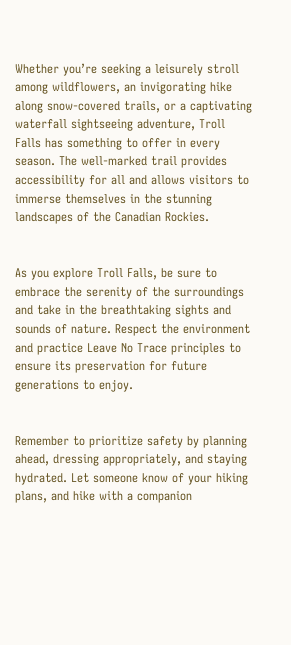Whether you’re seeking a leisurely stroll among wildflowers, an invigorating hike along snow-covered trails, or a captivating waterfall sightseeing adventure, Troll Falls has something to offer in every season. The well-marked trail provides accessibility for all and allows visitors to immerse themselves in the stunning landscapes of the Canadian Rockies.


As you explore Troll Falls, be sure to embrace the serenity of the surroundings and take in the breathtaking sights and sounds of nature. Respect the environment and practice Leave No Trace principles to ensure its preservation for future generations to enjoy.


Remember to prioritize safety by planning ahead, dressing appropriately, and staying hydrated. Let someone know of your hiking plans, and hike with a companion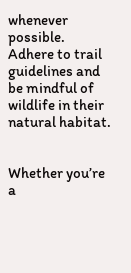whenever possible. Adhere to trail guidelines and be mindful of wildlife in their natural habitat.


Whether you’re a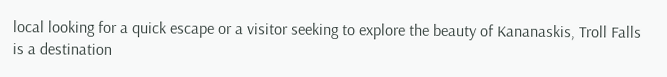local looking for a quick escape or a visitor seeking to explore the beauty of Kananaskis, Troll Falls is a destination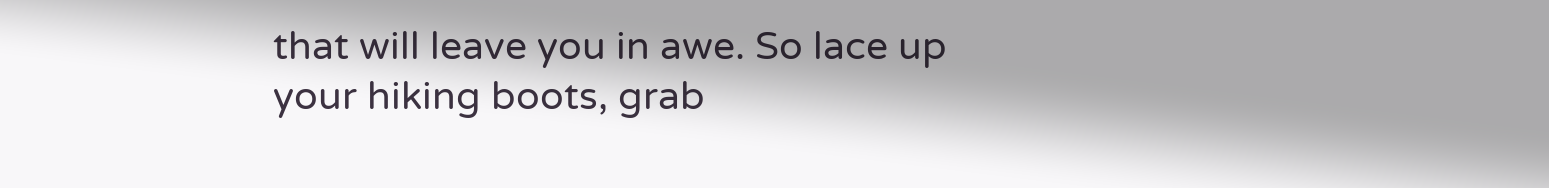that will leave you in awe. So lace up your hiking boots, grab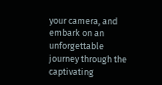your camera, and embark on an unforgettable journey through the captivating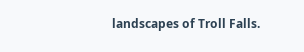landscapes of Troll Falls.